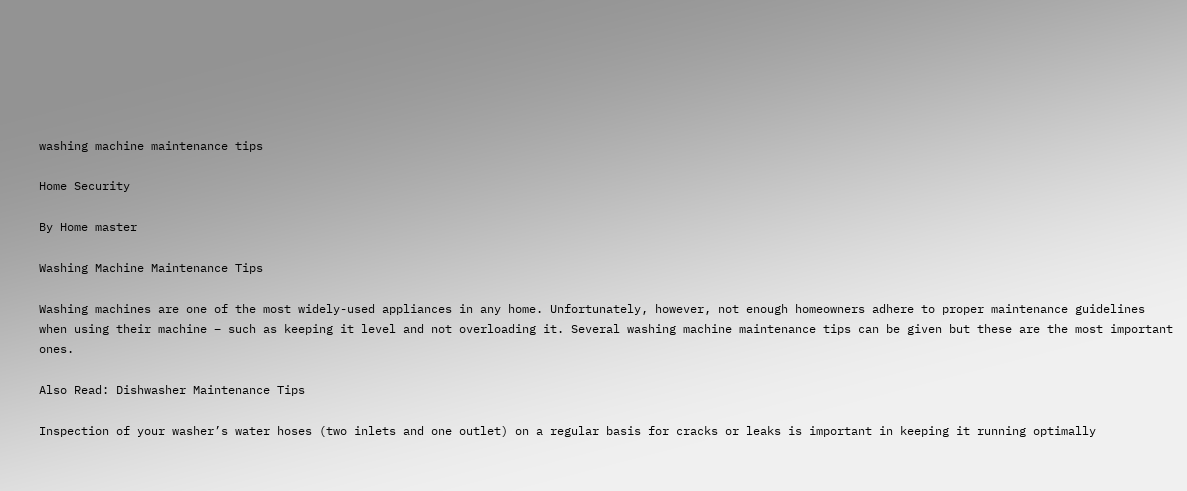washing machine maintenance tips

Home Security

By Home master

Washing Machine Maintenance Tips

Washing machines are one of the most widely-used appliances in any home. Unfortunately, however, not enough homeowners adhere to proper maintenance guidelines when using their machine – such as keeping it level and not overloading it. Several washing machine maintenance tips can be given but these are the most important ones.

Also Read: Dishwasher Maintenance Tips

Inspection of your washer’s water hoses (two inlets and one outlet) on a regular basis for cracks or leaks is important in keeping it running optimally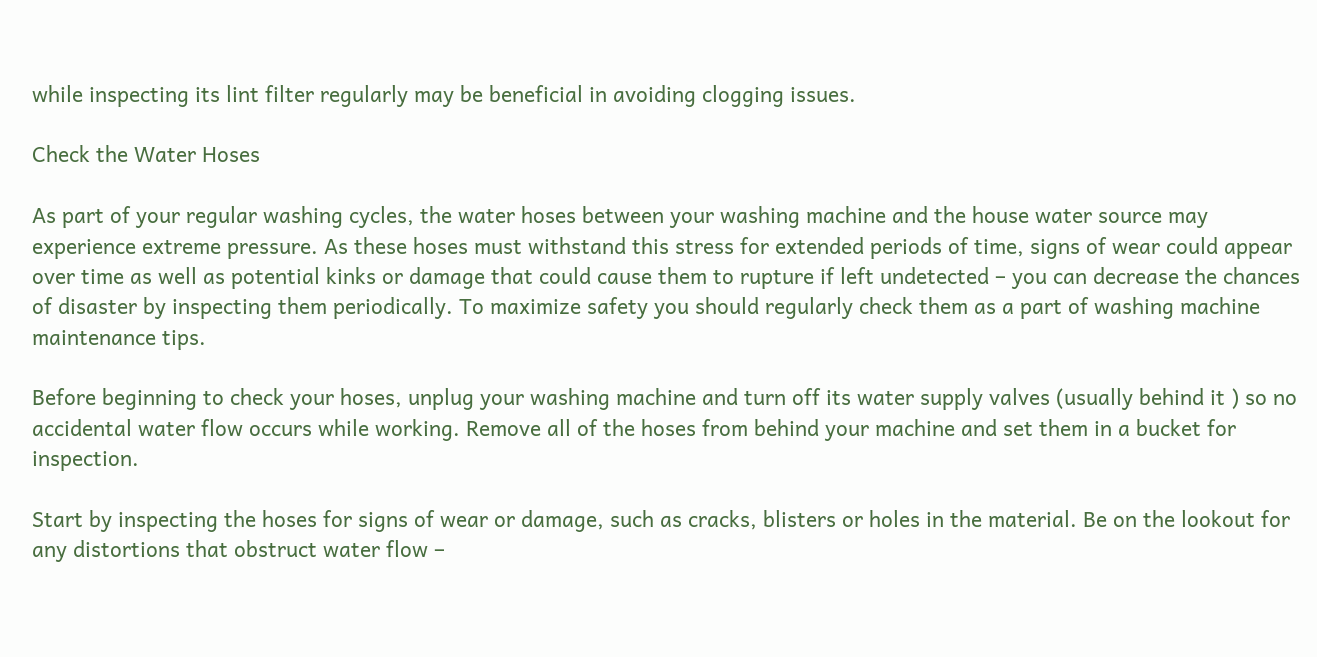while inspecting its lint filter regularly may be beneficial in avoiding clogging issues.

Check the Water Hoses

As part of your regular washing cycles, the water hoses between your washing machine and the house water source may experience extreme pressure. As these hoses must withstand this stress for extended periods of time, signs of wear could appear over time as well as potential kinks or damage that could cause them to rupture if left undetected – you can decrease the chances of disaster by inspecting them periodically. To maximize safety you should regularly check them as a part of washing machine maintenance tips.

Before beginning to check your hoses, unplug your washing machine and turn off its water supply valves (usually behind it ) so no accidental water flow occurs while working. Remove all of the hoses from behind your machine and set them in a bucket for inspection.

Start by inspecting the hoses for signs of wear or damage, such as cracks, blisters or holes in the material. Be on the lookout for any distortions that obstruct water flow –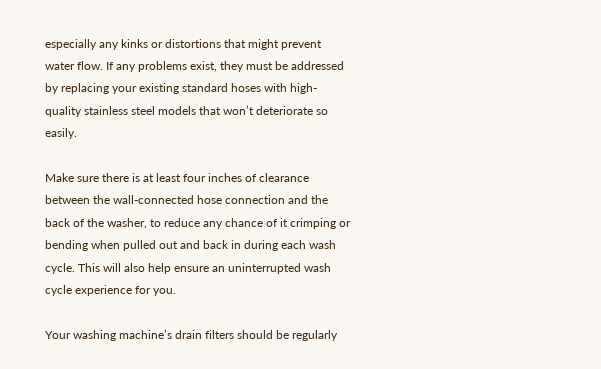especially any kinks or distortions that might prevent water flow. If any problems exist, they must be addressed by replacing your existing standard hoses with high-quality stainless steel models that won’t deteriorate so easily.

Make sure there is at least four inches of clearance between the wall-connected hose connection and the back of the washer, to reduce any chance of it crimping or bending when pulled out and back in during each wash cycle. This will also help ensure an uninterrupted wash cycle experience for you.

Your washing machine’s drain filters should be regularly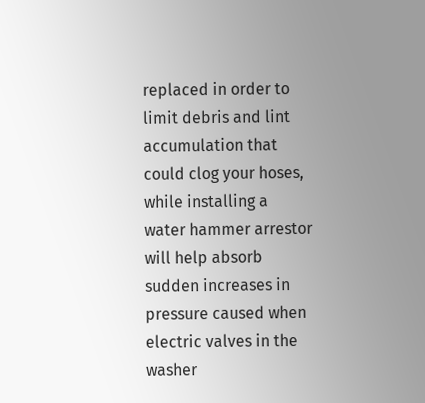replaced in order to limit debris and lint accumulation that could clog your hoses, while installing a water hammer arrestor will help absorb sudden increases in pressure caused when electric valves in the washer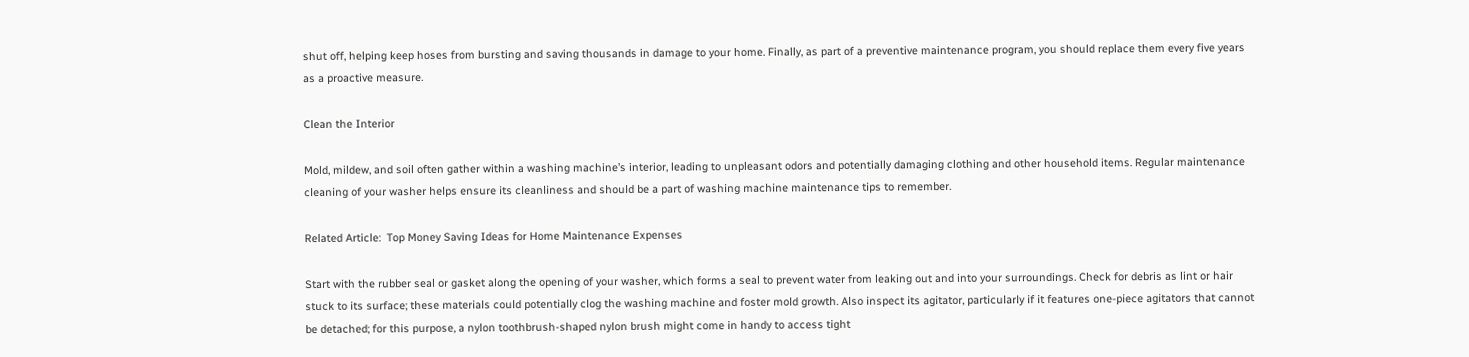shut off, helping keep hoses from bursting and saving thousands in damage to your home. Finally, as part of a preventive maintenance program, you should replace them every five years as a proactive measure.

Clean the Interior

Mold, mildew, and soil often gather within a washing machine’s interior, leading to unpleasant odors and potentially damaging clothing and other household items. Regular maintenance cleaning of your washer helps ensure its cleanliness and should be a part of washing machine maintenance tips to remember.

Related Article:  Top Money Saving Ideas for Home Maintenance Expenses

Start with the rubber seal or gasket along the opening of your washer, which forms a seal to prevent water from leaking out and into your surroundings. Check for debris as lint or hair stuck to its surface; these materials could potentially clog the washing machine and foster mold growth. Also inspect its agitator, particularly if it features one-piece agitators that cannot be detached; for this purpose, a nylon toothbrush-shaped nylon brush might come in handy to access tight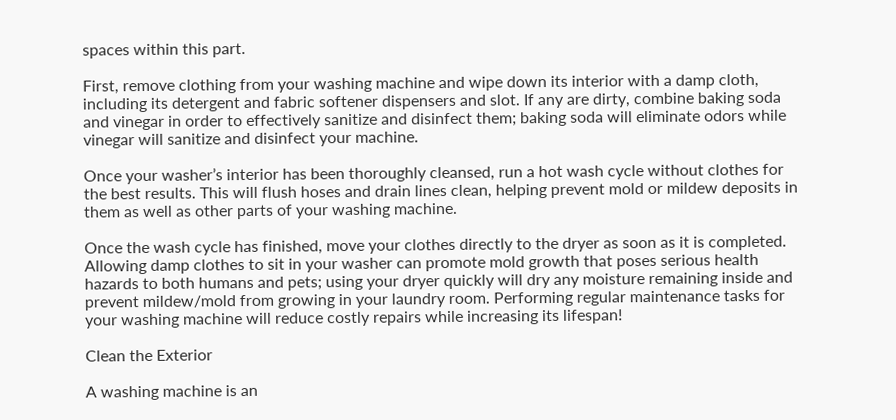spaces within this part.

First, remove clothing from your washing machine and wipe down its interior with a damp cloth, including its detergent and fabric softener dispensers and slot. If any are dirty, combine baking soda and vinegar in order to effectively sanitize and disinfect them; baking soda will eliminate odors while vinegar will sanitize and disinfect your machine.

Once your washer’s interior has been thoroughly cleansed, run a hot wash cycle without clothes for the best results. This will flush hoses and drain lines clean, helping prevent mold or mildew deposits in them as well as other parts of your washing machine.

Once the wash cycle has finished, move your clothes directly to the dryer as soon as it is completed. Allowing damp clothes to sit in your washer can promote mold growth that poses serious health hazards to both humans and pets; using your dryer quickly will dry any moisture remaining inside and prevent mildew/mold from growing in your laundry room. Performing regular maintenance tasks for your washing machine will reduce costly repairs while increasing its lifespan!

Clean the Exterior

A washing machine is an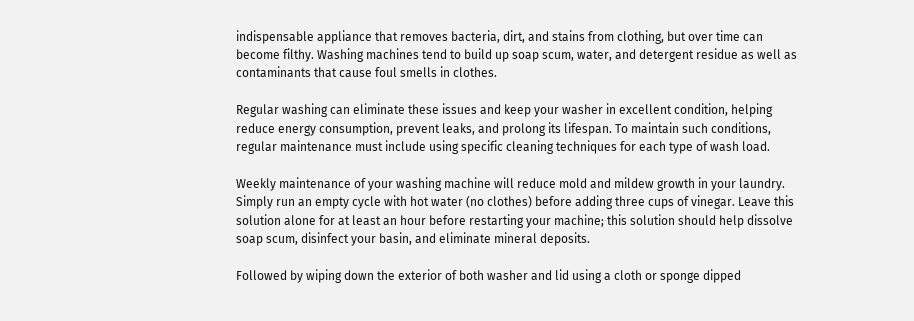indispensable appliance that removes bacteria, dirt, and stains from clothing, but over time can become filthy. Washing machines tend to build up soap scum, water, and detergent residue as well as contaminants that cause foul smells in clothes.

Regular washing can eliminate these issues and keep your washer in excellent condition, helping reduce energy consumption, prevent leaks, and prolong its lifespan. To maintain such conditions, regular maintenance must include using specific cleaning techniques for each type of wash load.

Weekly maintenance of your washing machine will reduce mold and mildew growth in your laundry. Simply run an empty cycle with hot water (no clothes) before adding three cups of vinegar. Leave this solution alone for at least an hour before restarting your machine; this solution should help dissolve soap scum, disinfect your basin, and eliminate mineral deposits.

Followed by wiping down the exterior of both washer and lid using a cloth or sponge dipped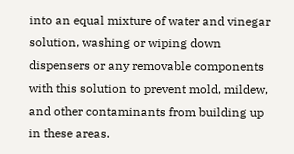into an equal mixture of water and vinegar solution, washing or wiping down dispensers or any removable components with this solution to prevent mold, mildew, and other contaminants from building up in these areas.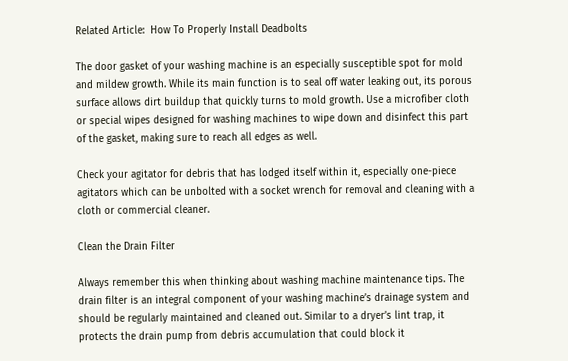Related Article:  How To Properly Install Deadbolts

The door gasket of your washing machine is an especially susceptible spot for mold and mildew growth. While its main function is to seal off water leaking out, its porous surface allows dirt buildup that quickly turns to mold growth. Use a microfiber cloth or special wipes designed for washing machines to wipe down and disinfect this part of the gasket, making sure to reach all edges as well.

Check your agitator for debris that has lodged itself within it, especially one-piece agitators which can be unbolted with a socket wrench for removal and cleaning with a cloth or commercial cleaner.

Clean the Drain Filter

Always remember this when thinking about washing machine maintenance tips. The drain filter is an integral component of your washing machine’s drainage system and should be regularly maintained and cleaned out. Similar to a dryer’s lint trap, it protects the drain pump from debris accumulation that could block it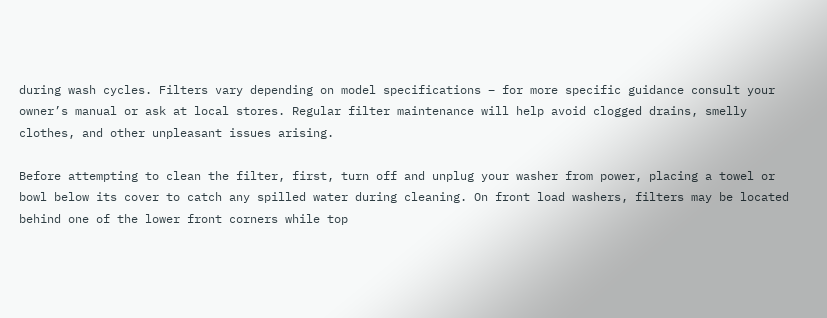during wash cycles. Filters vary depending on model specifications – for more specific guidance consult your owner’s manual or ask at local stores. Regular filter maintenance will help avoid clogged drains, smelly clothes, and other unpleasant issues arising.

Before attempting to clean the filter, first, turn off and unplug your washer from power, placing a towel or bowl below its cover to catch any spilled water during cleaning. On front load washers, filters may be located behind one of the lower front corners while top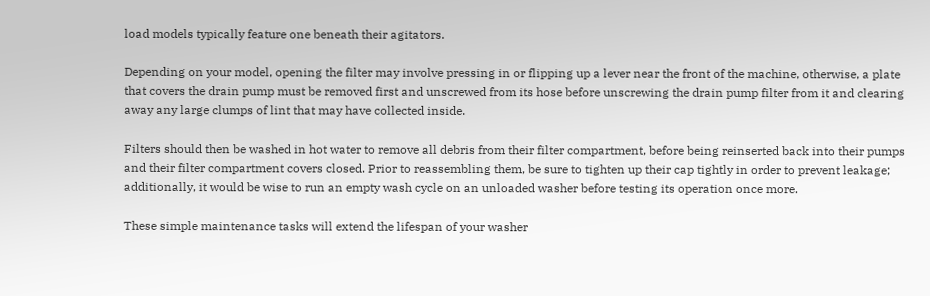load models typically feature one beneath their agitators.

Depending on your model, opening the filter may involve pressing in or flipping up a lever near the front of the machine, otherwise, a plate that covers the drain pump must be removed first and unscrewed from its hose before unscrewing the drain pump filter from it and clearing away any large clumps of lint that may have collected inside.

Filters should then be washed in hot water to remove all debris from their filter compartment, before being reinserted back into their pumps and their filter compartment covers closed. Prior to reassembling them, be sure to tighten up their cap tightly in order to prevent leakage; additionally, it would be wise to run an empty wash cycle on an unloaded washer before testing its operation once more.

These simple maintenance tasks will extend the lifespan of your washer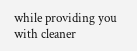while providing you with cleaner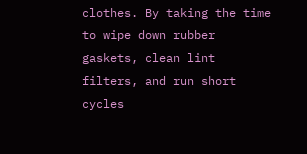clothes. By taking the time to wipe down rubber gaskets, clean lint filters, and run short cycles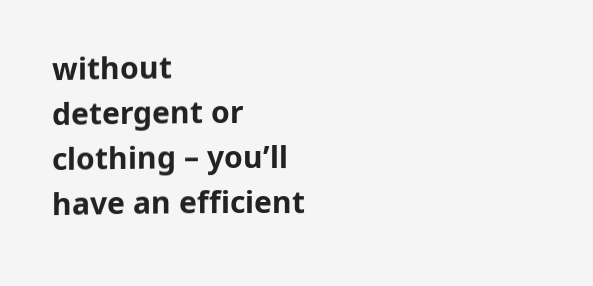without detergent or clothing – you’ll have an efficient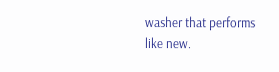washer that performs like new.